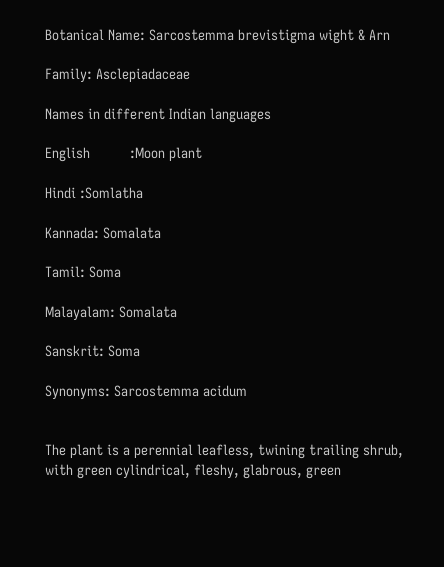Botanical Name: Sarcostemma brevistigma wight & Arn

Family: Asclepiadaceae

Names in different Indian languages

English          :Moon plant

Hindi :Somlatha

Kannada: Somalata

Tamil: Soma

Malayalam: Somalata

Sanskrit: Soma

Synonyms: Sarcostemma acidum


The plant is a perennial leafless, twining trailing shrub, with green cylindrical, fleshy, glabrous, green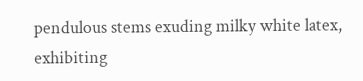pendulous stems exuding milky white latex,  exhibiting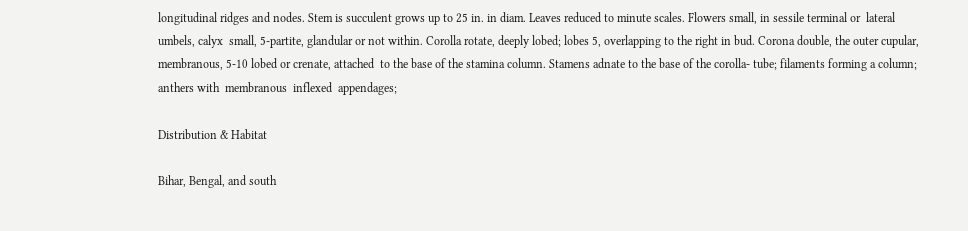longitudinal ridges and nodes. Stem is succulent grows up to 25 in. in diam. Leaves reduced to minute scales. Flowers small, in sessile terminal or  lateral umbels, calyx  small, 5-partite, glandular or not within. Corolla rotate, deeply lobed; lobes 5, overlapping to the right in bud. Corona double, the outer cupular, membranous, 5-10 lobed or crenate, attached  to the base of the stamina column. Stamens adnate to the base of the corolla- tube; filaments forming a column; anthers with  membranous  inflexed  appendages;

Distribution & Habitat

Bihar, Bengal, and south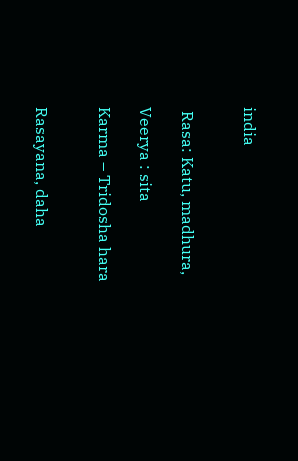india


 Rasa: Katu, madhura,

Veerya : sita

Karma – Tridosha hara


Rasayana, daha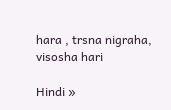hara , trsna nigraha, visosha hari

Hindi »